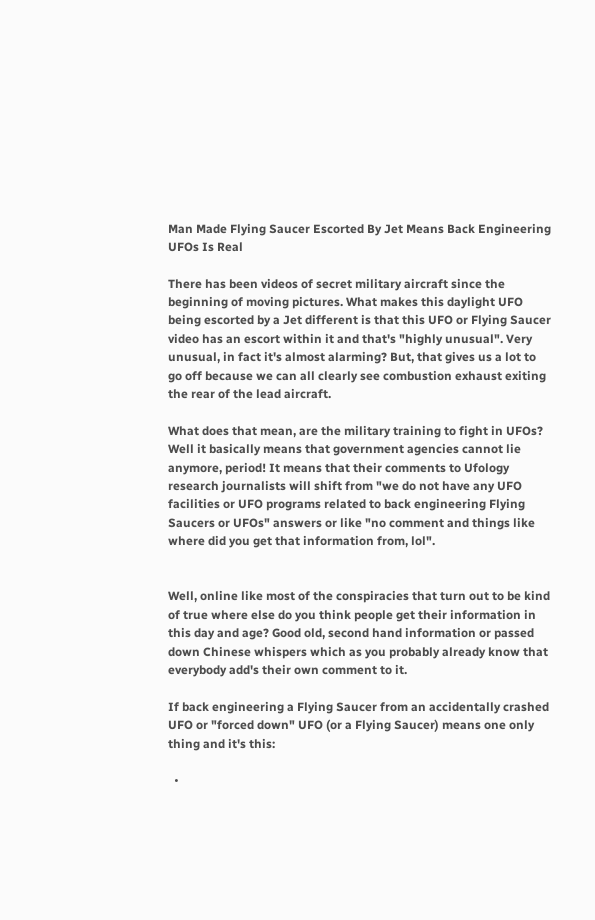Man Made Flying Saucer Escorted By Jet Means Back Engineering UFOs Is Real

There has been videos of secret military aircraft since the beginning of moving pictures. What makes this daylight UFO being escorted by a Jet different is that this UFO or Flying Saucer video has an escort within it and that's "highly unusual". Very unusual, in fact it's almost alarming? But, that gives us a lot to go off because we can all clearly see combustion exhaust exiting the rear of the lead aircraft.

What does that mean, are the military training to fight in UFOs? Well it basically means that government agencies cannot lie anymore, period! It means that their comments to Ufology research journalists will shift from "we do not have any UFO facilities or UFO programs related to back engineering Flying Saucers or UFOs" answers or like "no comment and things like where did you get that information from, lol".


Well, online like most of the conspiracies that turn out to be kind of true where else do you think people get their information in this day and age? Good old, second hand information or passed down Chinese whispers which as you probably already know that everybody add's their own comment to it.

If back engineering a Flying Saucer from an accidentally crashed UFO or "forced down" UFO (or a Flying Saucer) means one only thing and it's this:

  •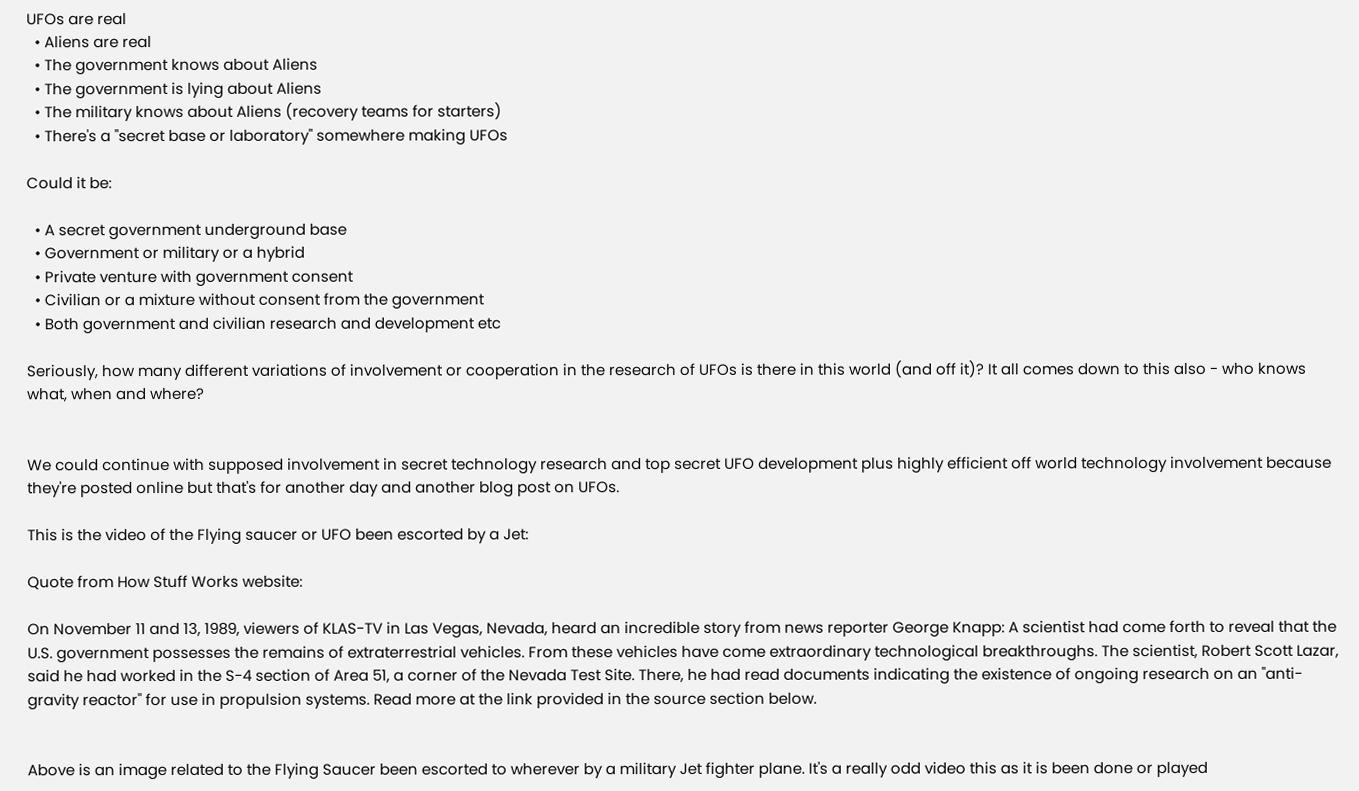UFOs are real
  • Aliens are real
  • The government knows about Aliens
  • The government is lying about Aliens
  • The military knows about Aliens (recovery teams for starters)
  • There's a "secret base or laboratory" somewhere making UFOs

Could it be:

  • A secret government underground base
  • Government or military or a hybrid
  • Private venture with government consent
  • Civilian or a mixture without consent from the government
  • Both government and civilian research and development etc

Seriously, how many different variations of involvement or cooperation in the research of UFOs is there in this world (and off it)? It all comes down to this also - who knows what, when and where?


We could continue with supposed involvement in secret technology research and top secret UFO development plus highly efficient off world technology involvement because they're posted online but that's for another day and another blog post on UFOs.

This is the video of the Flying saucer or UFO been escorted by a Jet:

Quote from How Stuff Works website:

On November 11 and 13, 1989, viewers of KLAS-TV in Las Vegas, Nevada, heard an incredible story from news reporter George Knapp: A scientist had come forth to reveal that the U.S. government possesses the remains of extraterrestrial vehicles. From these vehicles have come extraordinary technological breakthroughs. The scientist, Robert Scott Lazar, said he had worked in the S-4 section of Area 51, a corner of the Nevada Test Site. There, he had read documents indicating the existence of ongoing research on an "anti-gravity reactor" for use in propulsion systems. Read more at the link provided in the source section below.


Above is an image related to the Flying Saucer been escorted to wherever by a military Jet fighter plane. It's a really odd video this as it is been done or played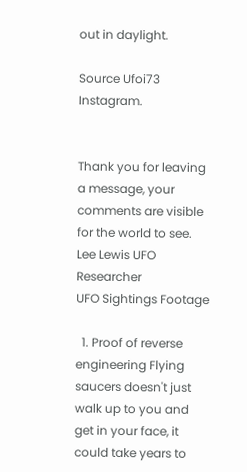out in daylight.

Source Ufoi73 Instagram.


Thank you for leaving a message, your comments are visible for the world to see.
Lee Lewis UFO Researcher
UFO Sightings Footage

  1. Proof of reverse engineering Flying saucers doesn't just walk up to you and get in your face, it could take years to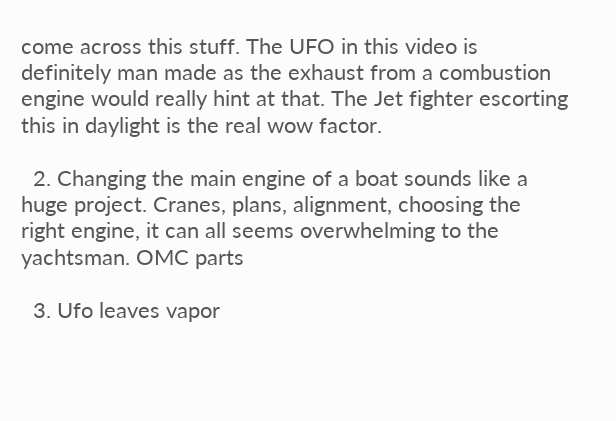come across this stuff. The UFO in this video is definitely man made as the exhaust from a combustion engine would really hint at that. The Jet fighter escorting this in daylight is the real wow factor.

  2. Changing the main engine of a boat sounds like a huge project. Cranes, plans, alignment, choosing the right engine, it can all seems overwhelming to the yachtsman. OMC parts

  3. Ufo leaves vapor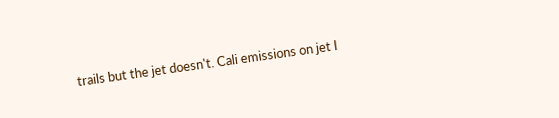trails but the jet doesn't. Cali emissions on jet I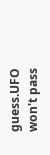guess.UFO won't pass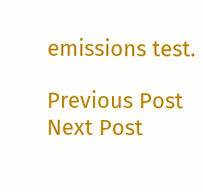emissions test.

Previous Post Next Post